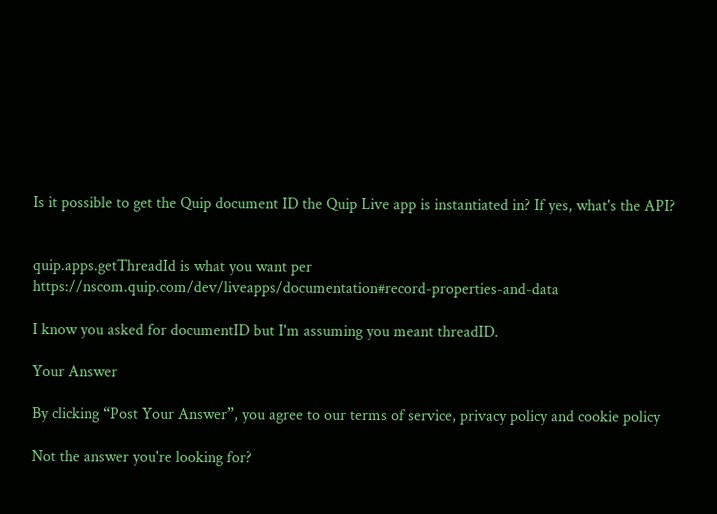Is it possible to get the Quip document ID the Quip Live app is instantiated in? If yes, what's the API?


quip.apps.getThreadId is what you want per https://nscom.quip.com/dev/liveapps/documentation#record-properties-and-data

I know you asked for documentID but I'm assuming you meant threadID.

Your Answer

By clicking “Post Your Answer”, you agree to our terms of service, privacy policy and cookie policy

Not the answer you're looking for?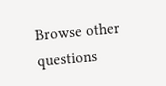Browse other questions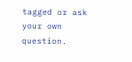tagged or ask your own question.